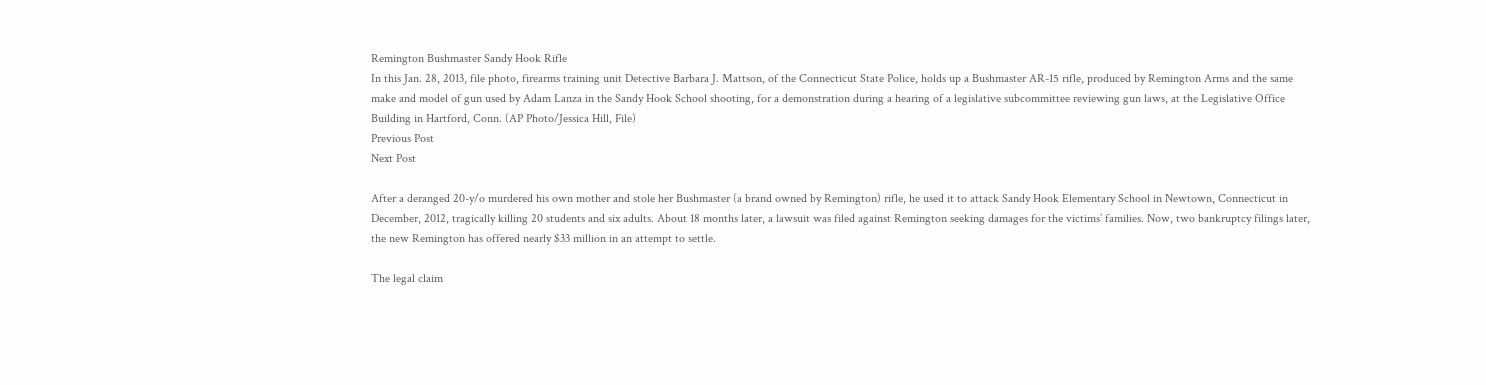Remington Bushmaster Sandy Hook Rifle
In this Jan. 28, 2013, file photo, firearms training unit Detective Barbara J. Mattson, of the Connecticut State Police, holds up a Bushmaster AR-15 rifle, produced by Remington Arms and the same make and model of gun used by Adam Lanza in the Sandy Hook School shooting, for a demonstration during a hearing of a legislative subcommittee reviewing gun laws, at the Legislative Office Building in Hartford, Conn. (AP Photo/Jessica Hill, File)
Previous Post
Next Post

After a deranged 20-y/o murdered his own mother and stole her Bushmaster (a brand owned by Remington) rifle, he used it to attack Sandy Hook Elementary School in Newtown, Connecticut in December, 2012, tragically killing 20 students and six adults. About 18 months later, a lawsuit was filed against Remington seeking damages for the victims’ families. Now, two bankruptcy filings later, the new Remington has offered nearly $33 million in an attempt to settle.

The legal claim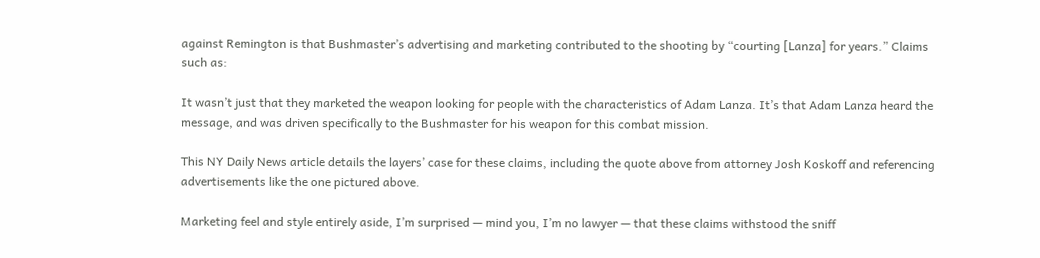against Remington is that Bushmaster’s advertising and marketing contributed to the shooting by “courting [Lanza] for years.” Claims such as:

It wasn’t just that they marketed the weapon looking for people with the characteristics of Adam Lanza. It’s that Adam Lanza heard the message, and was driven specifically to the Bushmaster for his weapon for this combat mission.

This NY Daily News article details the layers’ case for these claims, including the quote above from attorney Josh Koskoff and referencing advertisements like the one pictured above.

Marketing feel and style entirely aside, I’m surprised — mind you, I’m no lawyer — that these claims withstood the sniff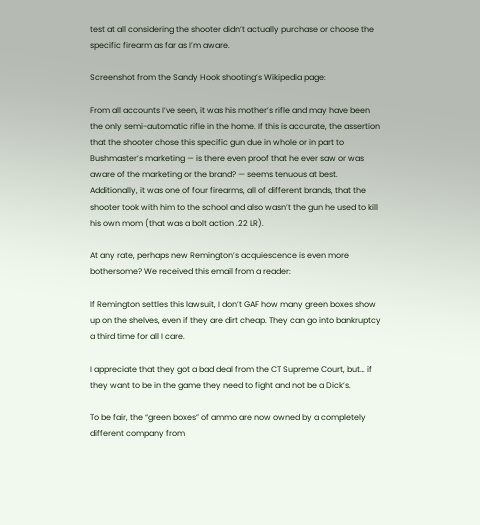test at all considering the shooter didn’t actually purchase or choose the specific firearm as far as I’m aware.

Screenshot from the Sandy Hook shooting’s Wikipedia page:

From all accounts I’ve seen, it was his mother’s rifle and may have been the only semi-automatic rifle in the home. If this is accurate, the assertion that the shooter chose this specific gun due in whole or in part to Bushmaster’s marketing — is there even proof that he ever saw or was aware of the marketing or the brand? — seems tenuous at best. Additionally, it was one of four firearms, all of different brands, that the shooter took with him to the school and also wasn’t the gun he used to kill his own mom (that was a bolt action .22 LR).

At any rate, perhaps new Remington’s acquiescence is even more bothersome? We received this email from a reader:

If Remington settles this lawsuit, I don’t GAF how many green boxes show up on the shelves, even if they are dirt cheap. They can go into bankruptcy a third time for all I care.

I appreciate that they got a bad deal from the CT Supreme Court, but… if they want to be in the game they need to fight and not be a Dick’s.

To be fair, the “green boxes” of ammo are now owned by a completely different company from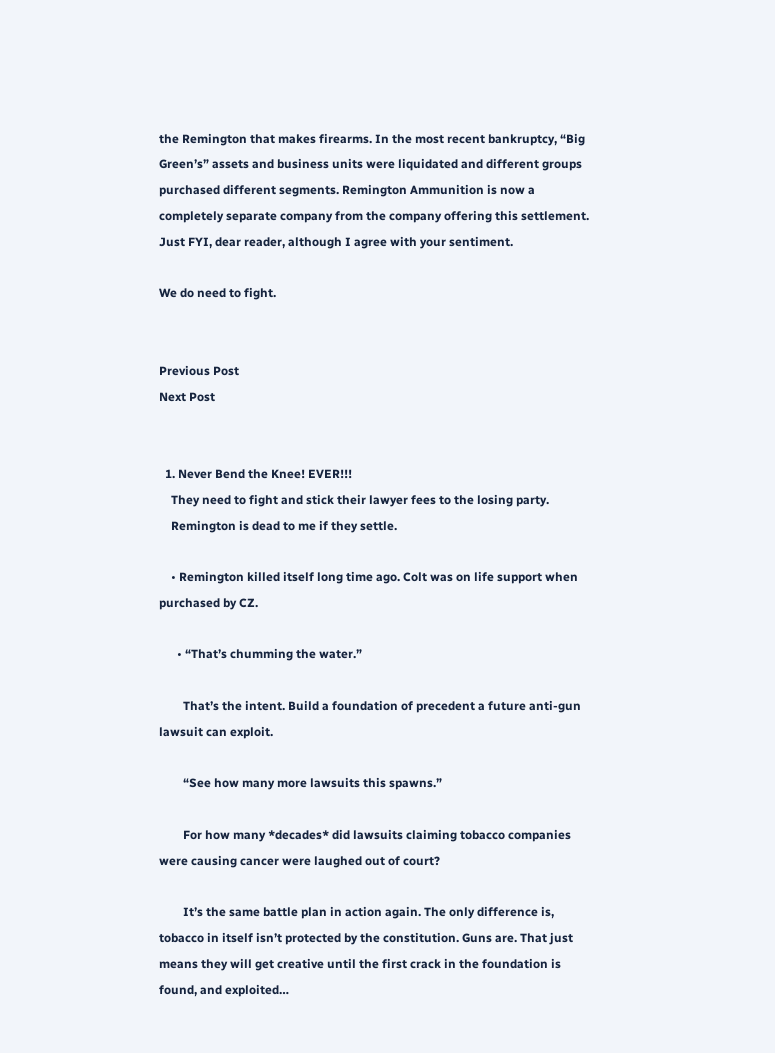the Remington that makes firearms. In the most recent bankruptcy, “Big Green’s” assets and business units were liquidated and different groups purchased different segments. Remington Ammunition is now a completely separate company from the company offering this settlement. Just FYI, dear reader, although I agree with your sentiment.

We do need to fight.


Previous Post
Next Post


  1. Never Bend the Knee! EVER!!!
    They need to fight and stick their lawyer fees to the losing party.
    Remington is dead to me if they settle.

    • Remington killed itself long time ago. Colt was on life support when purchased by CZ.

      • “That’s chumming the water.”

        That’s the intent. Build a foundation of precedent a future anti-gun lawsuit can exploit.

        “See how many more lawsuits this spawns.”

        For how many *decades* did lawsuits claiming tobacco companies were causing cancer were laughed out of court?

        It’s the same battle plan in action again. The only difference is, tobacco in itself isn’t protected by the constitution. Guns are. That just means they will get creative until the first crack in the foundation is found, and exploited…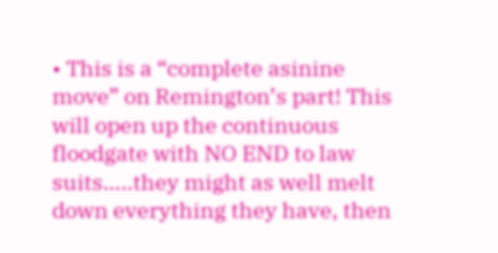• This is a “complete asinine move” on Remington’s part! This will open up the continuous floodgate with NO END to law suits…..they might as well melt down everything they have, then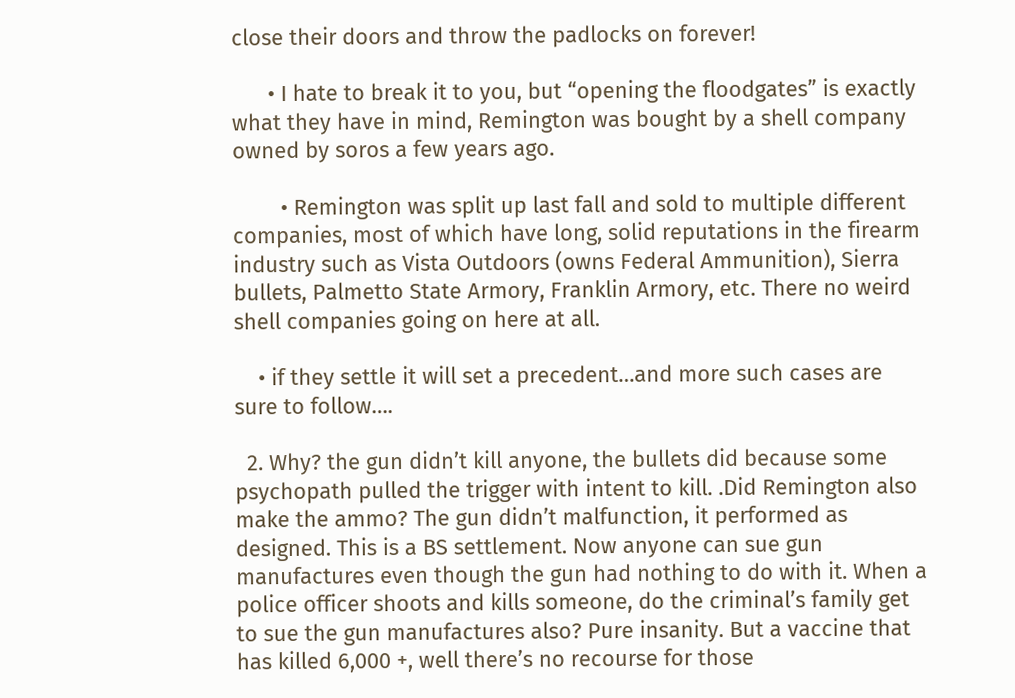close their doors and throw the padlocks on forever!

      • I hate to break it to you, but “opening the floodgates” is exactly what they have in mind, Remington was bought by a shell company owned by soros a few years ago.

        • Remington was split up last fall and sold to multiple different companies, most of which have long, solid reputations in the firearm industry such as Vista Outdoors (owns Federal Ammunition), Sierra bullets, Palmetto State Armory, Franklin Armory, etc. There no weird shell companies going on here at all.

    • if they settle it will set a precedent…and more such cases are sure to follow….

  2. Why? the gun didn’t kill anyone, the bullets did because some psychopath pulled the trigger with intent to kill. .Did Remington also make the ammo? The gun didn’t malfunction, it performed as designed. This is a BS settlement. Now anyone can sue gun manufactures even though the gun had nothing to do with it. When a police officer shoots and kills someone, do the criminal’s family get to sue the gun manufactures also? Pure insanity. But a vaccine that has killed 6,000 +, well there’s no recourse for those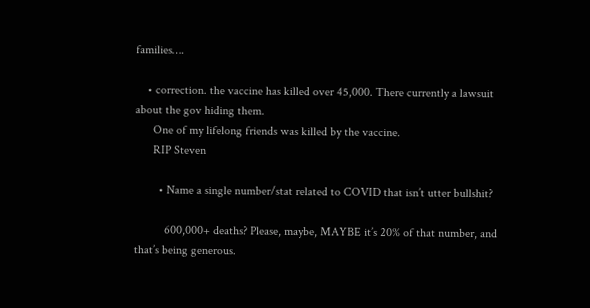families….

    • correction. the vaccine has killed over 45,000. There currently a lawsuit about the gov hiding them.
      One of my lifelong friends was killed by the vaccine.
      RIP Steven

        • Name a single number/stat related to COVID that isn’t utter bullshit?

          600,000+ deaths? Please, maybe, MAYBE it’s 20% of that number, and that’s being generous.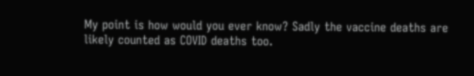My point is how would you ever know? Sadly the vaccine deaths are likely counted as COVID deaths too.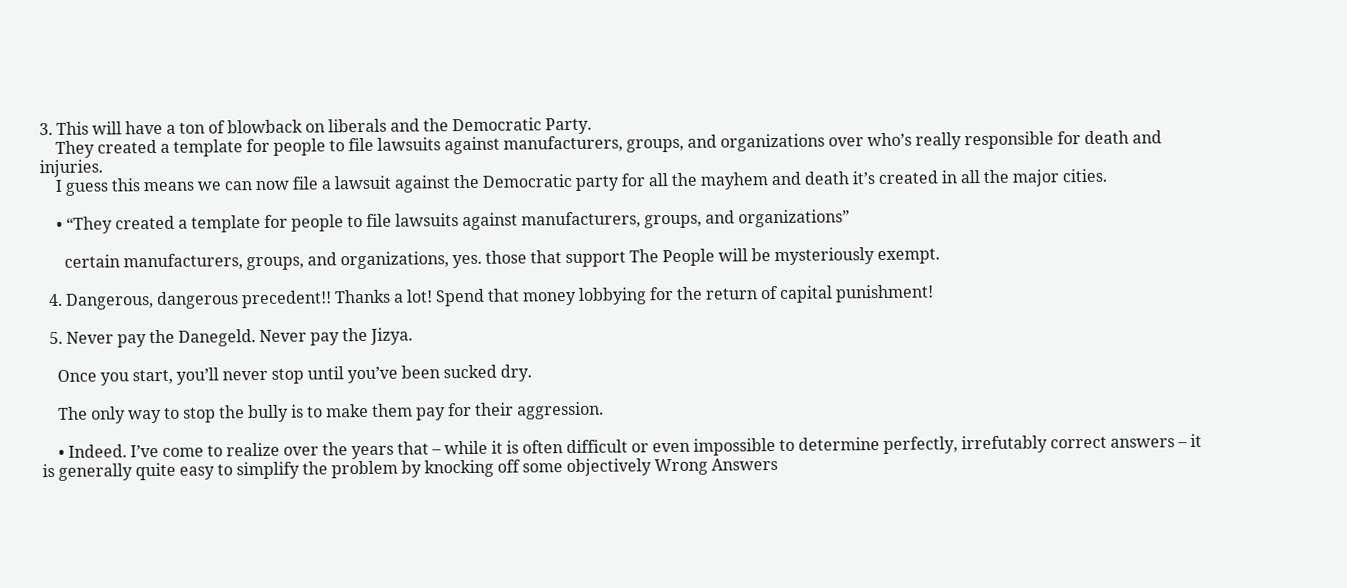3. This will have a ton of blowback on liberals and the Democratic Party.
    They created a template for people to file lawsuits against manufacturers, groups, and organizations over who’s really responsible for death and injuries.
    I guess this means we can now file a lawsuit against the Democratic party for all the mayhem and death it’s created in all the major cities.

    • “They created a template for people to file lawsuits against manufacturers, groups, and organizations”

      certain manufacturers, groups, and organizations, yes. those that support The People will be mysteriously exempt.

  4. Dangerous, dangerous precedent!! Thanks a lot! Spend that money lobbying for the return of capital punishment!

  5. Never pay the Danegeld. Never pay the Jizya.

    Once you start, you’ll never stop until you’ve been sucked dry.

    The only way to stop the bully is to make them pay for their aggression.

    • Indeed. I’ve come to realize over the years that – while it is often difficult or even impossible to determine perfectly, irrefutably correct answers – it is generally quite easy to simplify the problem by knocking off some objectively Wrong Answers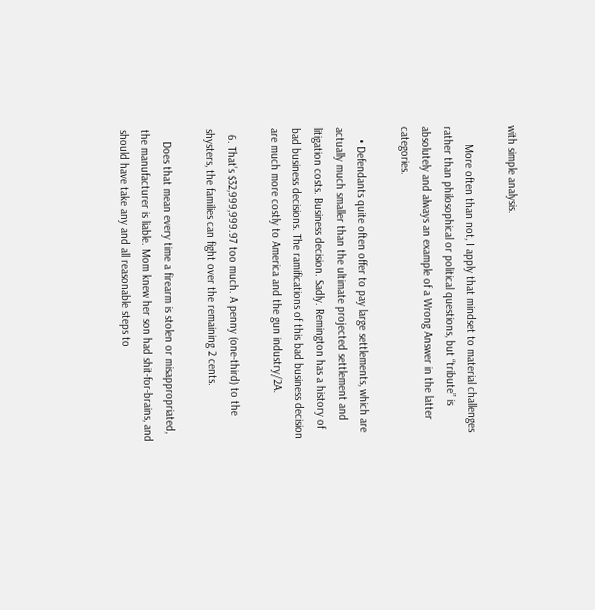with simple analysis.

      More often than not, I apply that mindset to material challenges rather than philosophical or political questions, but “tribute” is absolutely and always an example of a Wrong Answer in the latter categories.

    • Defendants quite often offer to pay large settlements, which are actually much smaller than the ultimate projected settlement and litigation costs. Business decision. Sadly. Remington has a history of bad business decisions. The ramifications of this bad business decision are much more costly to America and the gun industry/2A.

  6. That’s $32,999,999.97 too much. A penny (one-third) to the shysters, the families can fight over the remaining 2 cents.

    Does that mean every time a firearm is stolen or misappropriated, the manufacturer is liable. Mom knew her son had shit-for-brains, and should have take any and all reasonable steps to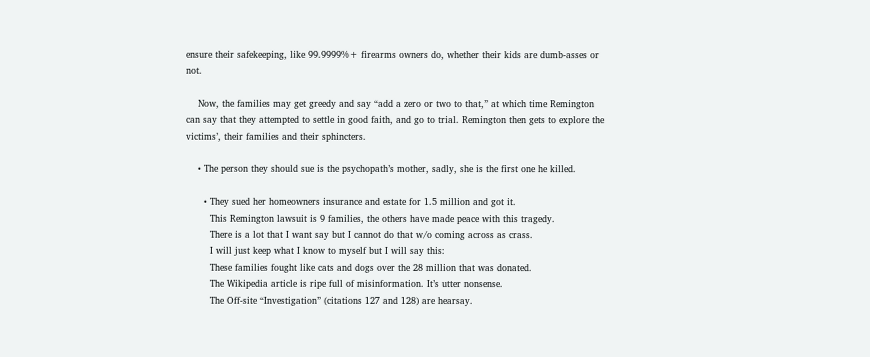ensure their safekeeping, like 99.9999%+ firearms owners do, whether their kids are dumb-asses or not.

    Now, the families may get greedy and say “add a zero or two to that,” at which time Remington can say that they attempted to settle in good faith, and go to trial. Remington then gets to explore the victims’, their families and their sphincters.

    • The person they should sue is the psychopath’s mother, sadly, she is the first one he killed.

      • They sued her homeowners insurance and estate for 1.5 million and got it.
        This Remington lawsuit is 9 families, the others have made peace with this tragedy.
        There is a lot that I want say but I cannot do that w/o coming across as crass.
        I will just keep what I know to myself but I will say this:
        These families fought like cats and dogs over the 28 million that was donated.
        The Wikipedia article is ripe full of misinformation. It’s utter nonsense.
        The Off-site “Investigation” (citations 127 and 128) are hearsay.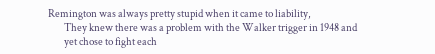Remington was always pretty stupid when it came to liability,
        They knew there was a problem with the Walker trigger in 1948 and
        yet chose to fight each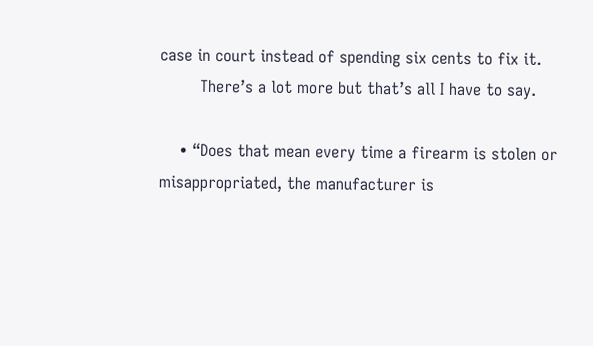case in court instead of spending six cents to fix it.
        There’s a lot more but that’s all I have to say.

    • “Does that mean every time a firearm is stolen or misappropriated, the manufacturer is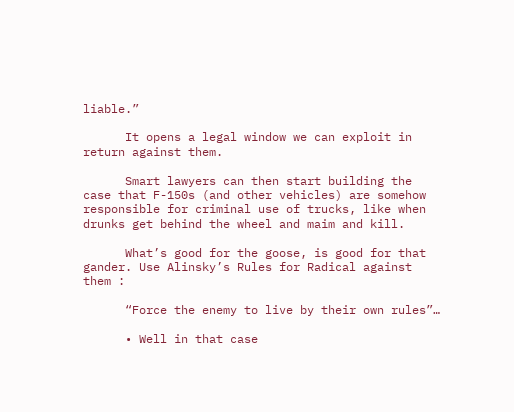liable.”

      It opens a legal window we can exploit in return against them.

      Smart lawyers can then start building the case that F-150s (and other vehicles) are somehow responsible for criminal use of trucks, like when drunks get behind the wheel and maim and kill.

      What’s good for the goose, is good for that gander. Use Alinsky’s Rules for Radical against them :

      “Force the enemy to live by their own rules”…

      • Well in that case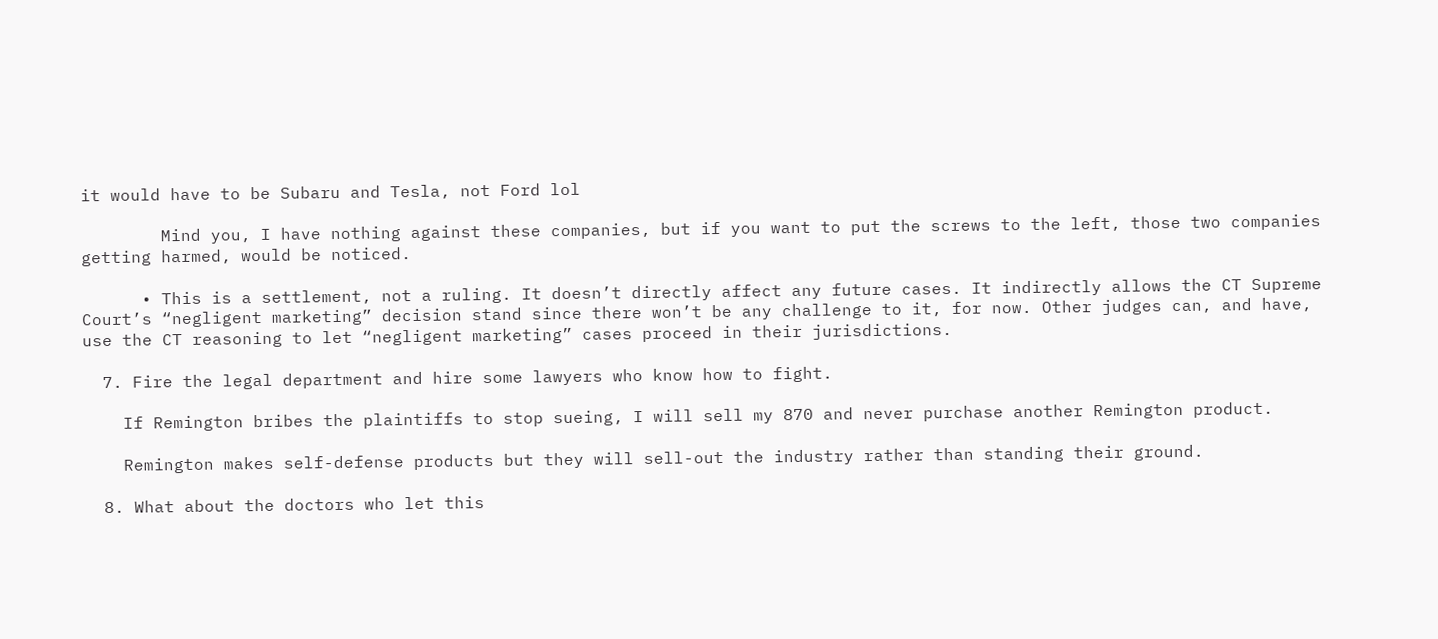it would have to be Subaru and Tesla, not Ford lol

        Mind you, I have nothing against these companies, but if you want to put the screws to the left, those two companies getting harmed, would be noticed.

      • This is a settlement, not a ruling. It doesn’t directly affect any future cases. It indirectly allows the CT Supreme Court’s “negligent marketing” decision stand since there won’t be any challenge to it, for now. Other judges can, and have, use the CT reasoning to let “negligent marketing” cases proceed in their jurisdictions.

  7. Fire the legal department and hire some lawyers who know how to fight.

    If Remington bribes the plaintiffs to stop sueing, I will sell my 870 and never purchase another Remington product.

    Remington makes self-defense products but they will sell-out the industry rather than standing their ground.

  8. What about the doctors who let this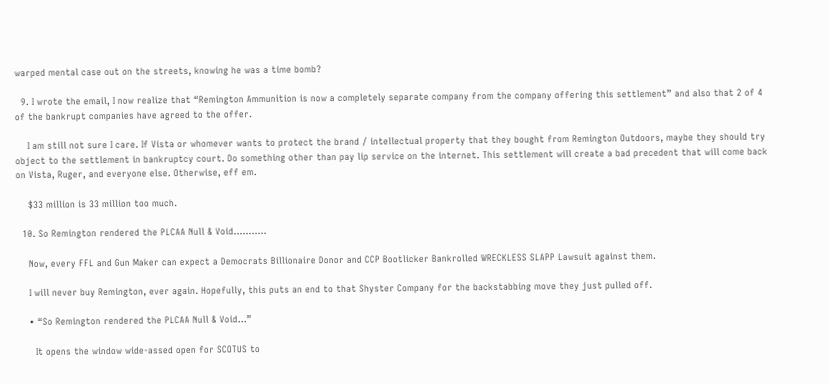warped mental case out on the streets, knowing he was a time bomb?

  9. I wrote the email, I now realize that “Remington Ammunition is now a completely separate company from the company offering this settlement” and also that 2 of 4 of the bankrupt companies have agreed to the offer.

    I am still not sure I care. If Vista or whomever wants to protect the brand / intellectual property that they bought from Remington Outdoors, maybe they should try object to the settlement in bankruptcy court. Do something other than pay lip service on the internet. This settlement will create a bad precedent that will come back on Vista, Ruger, and everyone else. Otherwise, eff em.

    $33 million is 33 million too much.

  10. So Remington rendered the PLCAA Null & Void………..

    Now, every FFL and Gun Maker can expect a Democrats Billionaire Donor and CCP Bootlicker Bankrolled WRECKLESS SLAPP Lawsuit against them.

    I will never buy Remington, ever again. Hopefully, this puts an end to that Shyster Company for the backstabbing move they just pulled off.

    • “So Remington rendered the PLCAA Null & Void…”

      It opens the window wide-assed open for SCOTUS to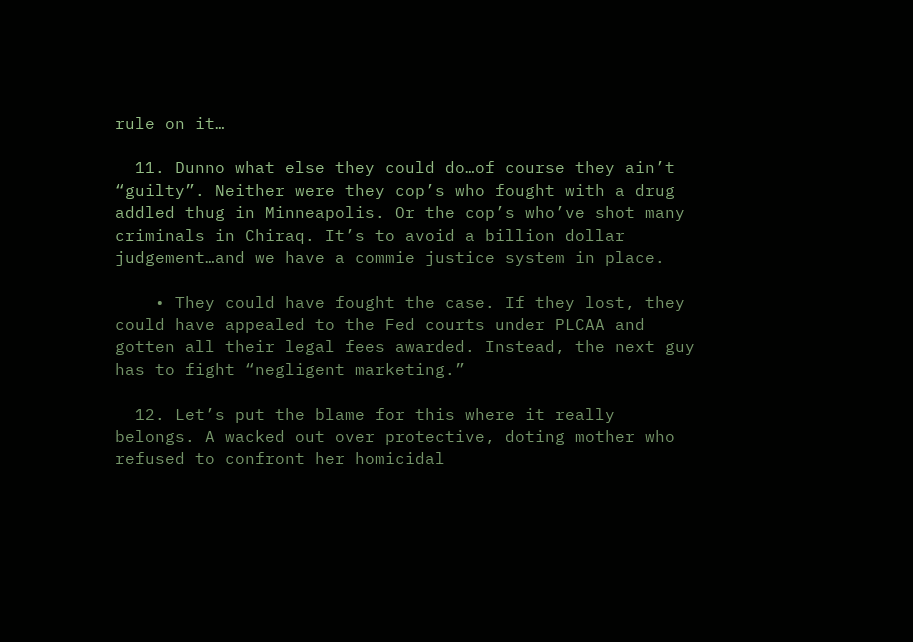rule on it…

  11. Dunno what else they could do…of course they ain’t “guilty”. Neither were they cop’s who fought with a drug addled thug in Minneapolis. Or the cop’s who’ve shot many criminals in Chiraq. It’s to avoid a billion dollar judgement…and we have a commie justice system in place.

    • They could have fought the case. If they lost, they could have appealed to the Fed courts under PLCAA and gotten all their legal fees awarded. Instead, the next guy has to fight “negligent marketing.”

  12. Let’s put the blame for this where it really belongs. A wacked out over protective, doting mother who refused to confront her homicidal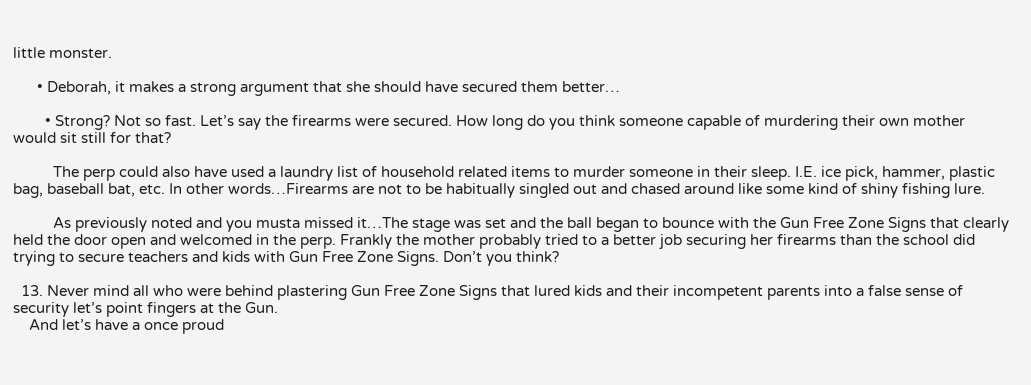little monster.

      • Deborah, it makes a strong argument that she should have secured them better…

        • Strong? Not so fast. Let’s say the firearms were secured. How long do you think someone capable of murdering their own mother would sit still for that?

          The perp could also have used a laundry list of household related items to murder someone in their sleep. I.E. ice pick, hammer, plastic bag, baseball bat, etc. In other words…Firearms are not to be habitually singled out and chased around like some kind of shiny fishing lure.

          As previously noted and you musta missed it…The stage was set and the ball began to bounce with the Gun Free Zone Signs that clearly held the door open and welcomed in the perp. Frankly the mother probably tried to a better job securing her firearms than the school did trying to secure teachers and kids with Gun Free Zone Signs. Don’t you think?

  13. Never mind all who were behind plastering Gun Free Zone Signs that lured kids and their incompetent parents into a false sense of security let’s point fingers at the Gun.
    And let’s have a once proud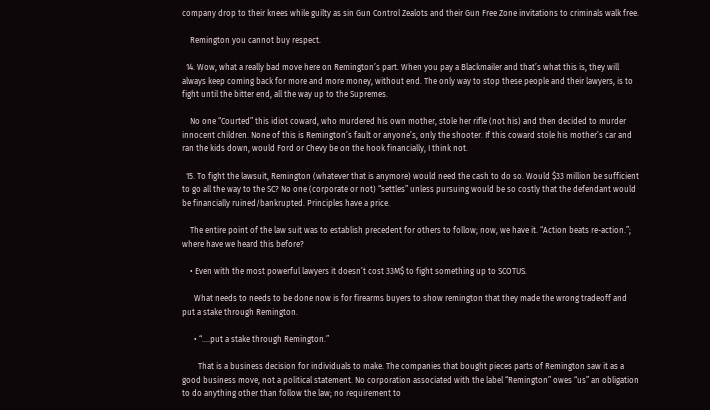company drop to their knees while guilty as sin Gun Control Zealots and their Gun Free Zone invitations to criminals walk free.

    Remington you cannot buy respect.

  14. Wow, what a really bad move here on Remington’s part. When you pay a Blackmailer and that’s what this is, they will always keep coming back for more and more money, without end. The only way to stop these people and their lawyers, is to fight until the bitter end, all the way up to the Supremes.

    No one “Courted” this idiot coward, who murdered his own mother, stole her rifle (not his) and then decided to murder innocent children. None of this is Remington’s fault or anyone’s, only the shooter. If this coward stole his mother’s car and ran the kids down, would Ford or Chevy be on the hook financially, I think not.

  15. To fight the lawsuit, Remington (whatever that is anymore) would need the cash to do so. Would $33 million be sufficient to go all the way to the SC? No one (corporate or not) “settles” unless pursuing would be so costly that the defendant would be financially ruined/bankrupted. Principles have a price.

    The entire point of the law suit was to establish precedent for others to follow; now, we have it. “Action beats re-action.”; where have we heard this before?

    • Even with the most powerful lawyers it doesn’t cost 33M$ to fight something up to SCOTUS.

      What needs to needs to be done now is for firearms buyers to show remington that they made the wrong tradeoff and put a stake through Remington.

      • “….put a stake through Remington.”

        That is a business decision for individuals to make. The companies that bought pieces parts of Remington saw it as a good business move, not a political statement. No corporation associated with the label “Remington” owes “us” an obligation to do anything other than follow the law; no requirement to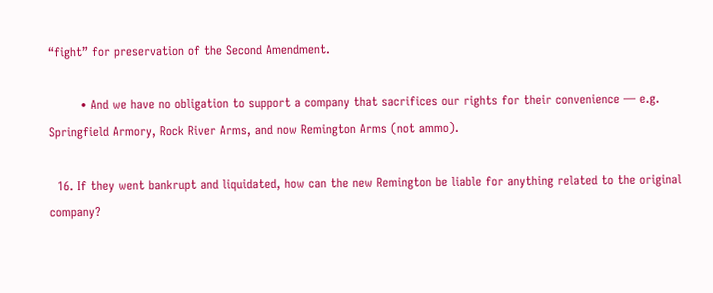“fight” for preservation of the Second Amendment.

        • And we have no obligation to support a company that sacrifices our rights for their convenience — e.g. Springfield Armory, Rock River Arms, and now Remington Arms (not ammo).

  16. If they went bankrupt and liquidated, how can the new Remington be liable for anything related to the original company?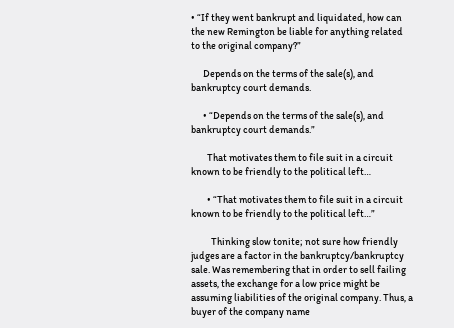• “If they went bankrupt and liquidated, how can the new Remington be liable for anything related to the original company?”

      Depends on the terms of the sale(s), and bankruptcy court demands.

      • “Depends on the terms of the sale(s), and bankruptcy court demands.”

        That motivates them to file suit in a circuit known to be friendly to the political left…

        • “That motivates them to file suit in a circuit known to be friendly to the political left…”

          Thinking slow tonite; not sure how friendly judges are a factor in the bankruptcy/bankruptcy sale. Was remembering that in order to sell failing assets, the exchange for a low price might be assuming liabilities of the original company. Thus, a buyer of the company name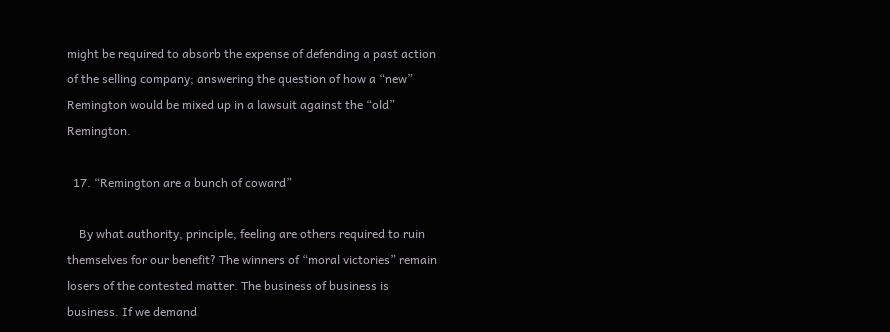might be required to absorb the expense of defending a past action of the selling company; answering the question of how a “new” Remington would be mixed up in a lawsuit against the “old” Remington.

  17. “Remington are a bunch of coward”

    By what authority, principle, feeling are others required to ruin themselves for our benefit? The winners of “moral victories” remain losers of the contested matter. The business of business is business. If we demand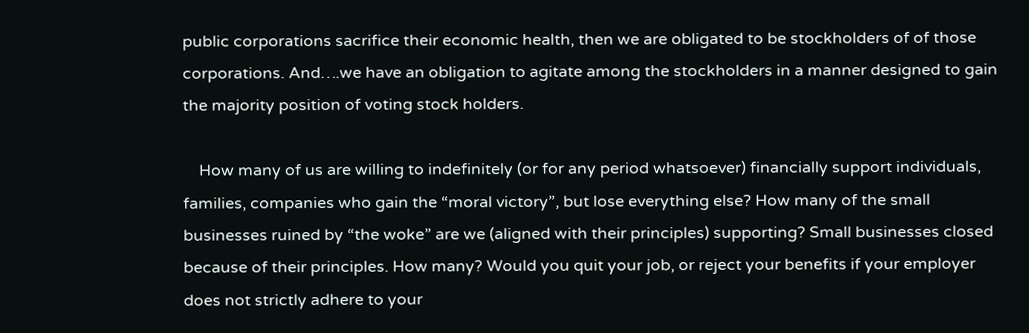public corporations sacrifice their economic health, then we are obligated to be stockholders of of those corporations. And….we have an obligation to agitate among the stockholders in a manner designed to gain the majority position of voting stock holders.

    How many of us are willing to indefinitely (or for any period whatsoever) financially support individuals, families, companies who gain the “moral victory”, but lose everything else? How many of the small businesses ruined by “the woke” are we (aligned with their principles) supporting? Small businesses closed because of their principles. How many? Would you quit your job, or reject your benefits if your employer does not strictly adhere to your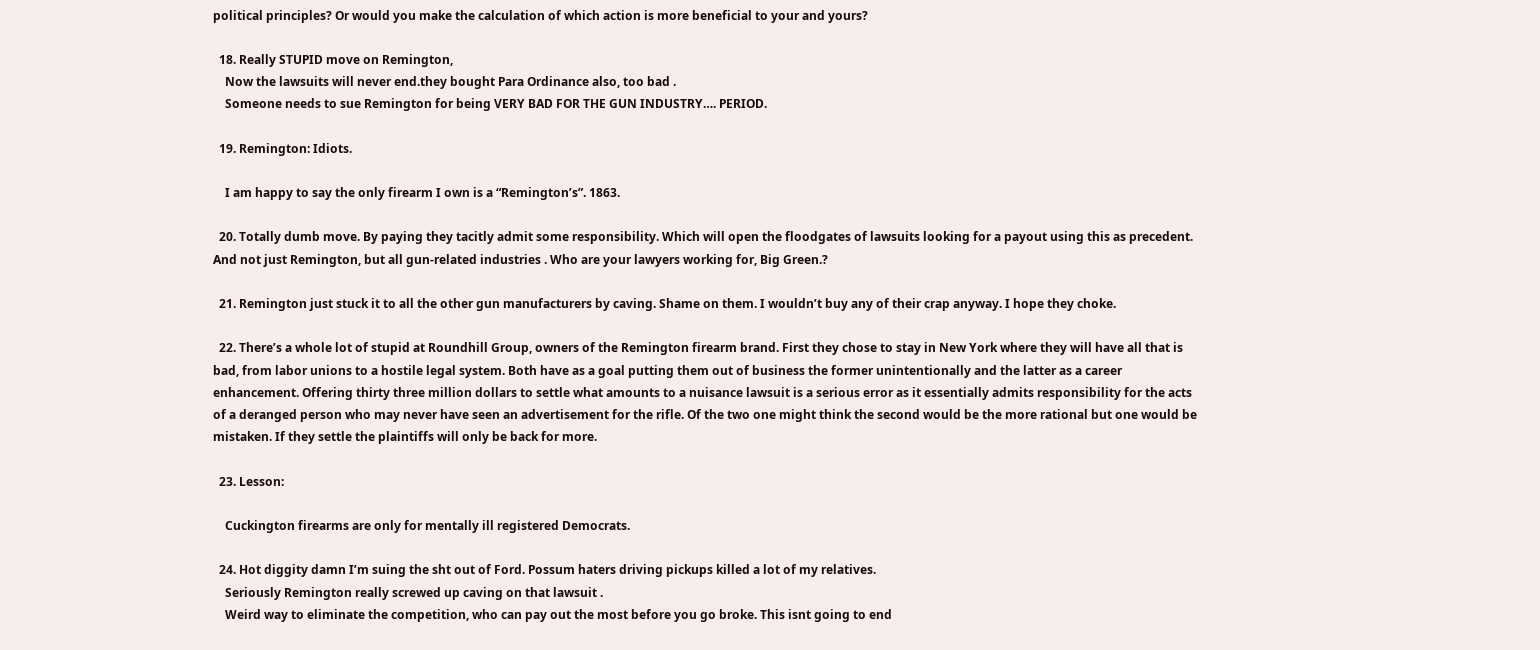political principles? Or would you make the calculation of which action is more beneficial to your and yours?

  18. Really STUPID move on Remington,
    Now the lawsuits will never end.they bought Para Ordinance also, too bad .
    Someone needs to sue Remington for being VERY BAD FOR THE GUN INDUSTRY…. PERIOD.

  19. Remington: Idiots.

    I am happy to say the only firearm I own is a “Remington’s”. 1863.

  20. Totally dumb move. By paying they tacitly admit some responsibility. Which will open the floodgates of lawsuits looking for a payout using this as precedent. And not just Remington, but all gun-related industries . Who are your lawyers working for, Big Green.?

  21. Remington just stuck it to all the other gun manufacturers by caving. Shame on them. I wouldn’t buy any of their crap anyway. I hope they choke.

  22. There’s a whole lot of stupid at Roundhill Group, owners of the Remington firearm brand. First they chose to stay in New York where they will have all that is bad, from labor unions to a hostile legal system. Both have as a goal putting them out of business the former unintentionally and the latter as a career enhancement. Offering thirty three million dollars to settle what amounts to a nuisance lawsuit is a serious error as it essentially admits responsibility for the acts of a deranged person who may never have seen an advertisement for the rifle. Of the two one might think the second would be the more rational but one would be mistaken. If they settle the plaintiffs will only be back for more.

  23. Lesson:

    Cuckington firearms are only for mentally ill registered Democrats.

  24. Hot diggity damn I’m suing the sht out of Ford. Possum haters driving pickups killed a lot of my relatives.
    Seriously Remington really screwed up caving on that lawsuit .
    Weird way to eliminate the competition, who can pay out the most before you go broke. This isnt going to end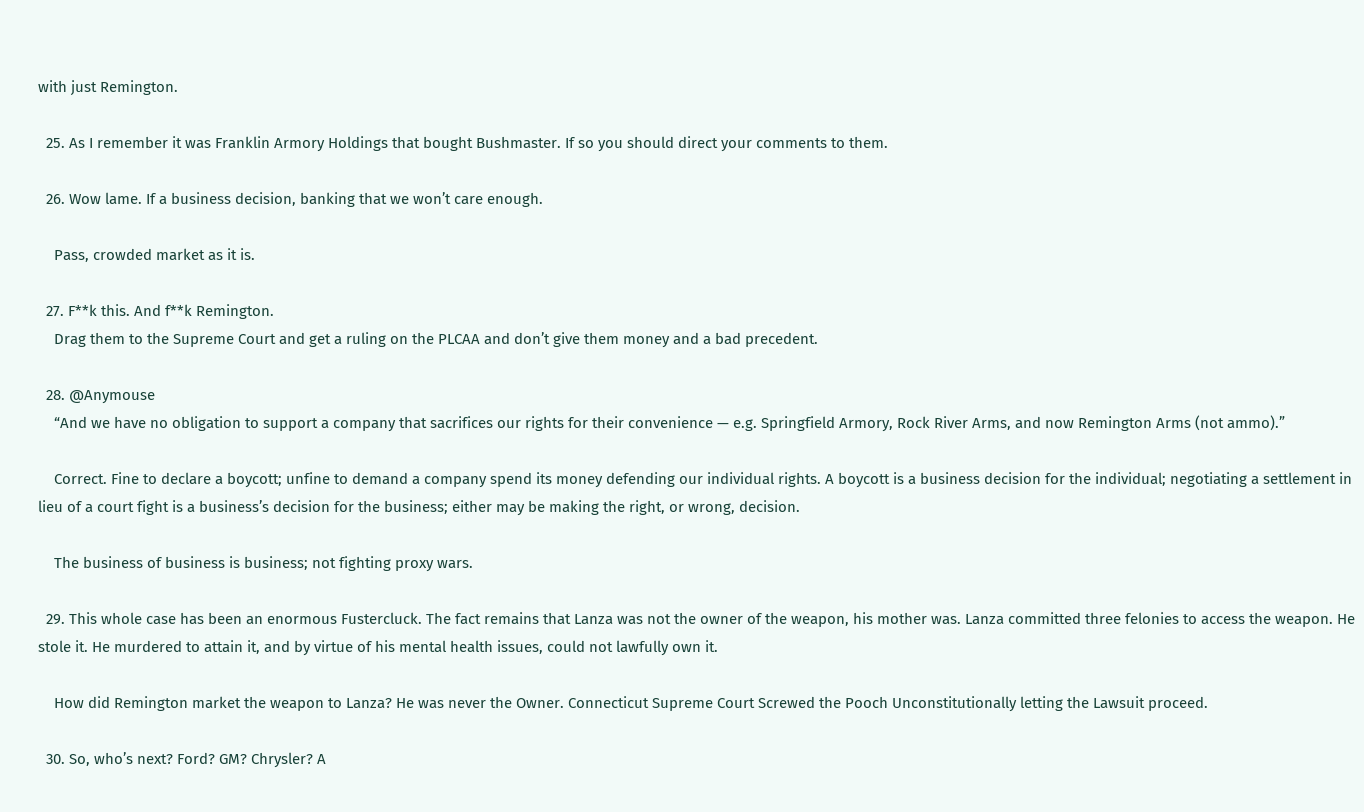with just Remington.

  25. As I remember it was Franklin Armory Holdings that bought Bushmaster. If so you should direct your comments to them.

  26. Wow lame. If a business decision, banking that we won’t care enough.

    Pass, crowded market as it is.

  27. F**k this. And f**k Remington.
    Drag them to the Supreme Court and get a ruling on the PLCAA and don’t give them money and a bad precedent.

  28. @Anymouse
    “And we have no obligation to support a company that sacrifices our rights for their convenience — e.g. Springfield Armory, Rock River Arms, and now Remington Arms (not ammo).”

    Correct. Fine to declare a boycott; unfine to demand a company spend its money defending our individual rights. A boycott is a business decision for the individual; negotiating a settlement in lieu of a court fight is a business’s decision for the business; either may be making the right, or wrong, decision.

    The business of business is business; not fighting proxy wars.

  29. This whole case has been an enormous Fustercluck. The fact remains that Lanza was not the owner of the weapon, his mother was. Lanza committed three felonies to access the weapon. He stole it. He murdered to attain it, and by virtue of his mental health issues, could not lawfully own it.

    How did Remington market the weapon to Lanza? He was never the Owner. Connecticut Supreme Court Screwed the Pooch Unconstitutionally letting the Lawsuit proceed.

  30. So, who’s next? Ford? GM? Chrysler? A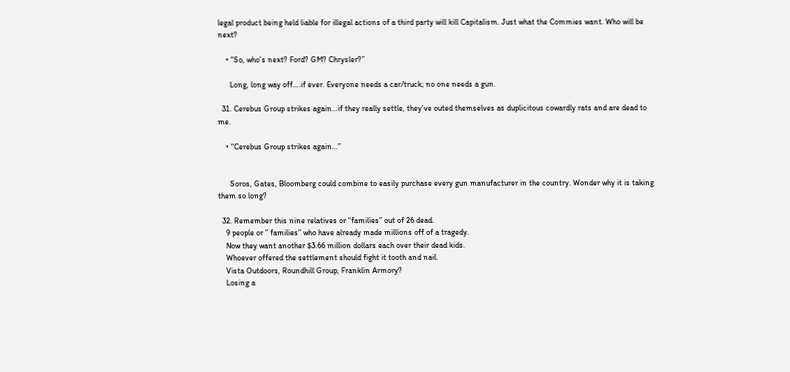legal product being held liable for illegal actions of a third party will kill Capitalism. Just what the Commies want. Who will be next?

    • “So, who’s next? Ford? GM? Chrysler?”

      Long, long way off….if ever. Everyone needs a car/truck; no one needs a gun.

  31. Cerebus Group strikes again…if they really settle, they’ve outed themselves as duplicitous cowardly rats and are dead to me.

    • “Cerebus Group strikes again…”


      Soros, Gates, Bloomberg could combine to easily purchase every gun manufacturer in the country. Wonder why it is taking them so long?

  32. Remember this nine relatives or “families” out of 26 dead.
    9 people or ” families” who have already made millions off of a tragedy.
    Now they want another $3.66 million dollars each over their dead kids.
    Whoever offered the settlement should fight it tooth and nail.
    Vista Outdoors, Roundhill Group, Franklin Armory?
    Losing a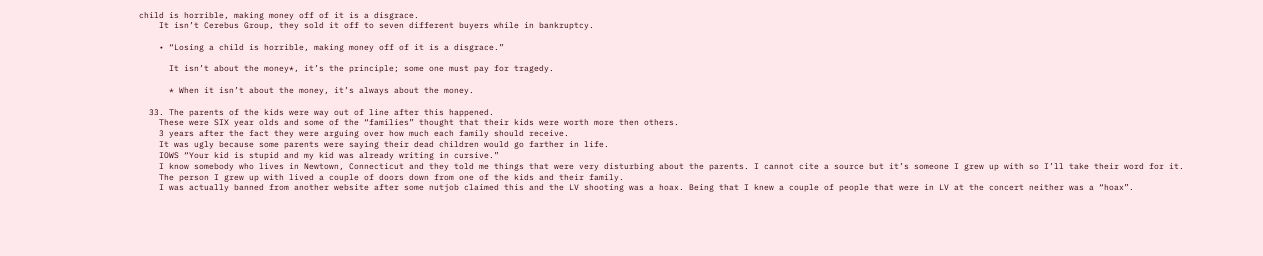child is horrible, making money off of it is a disgrace.
    It isn’t Cerebus Group, they sold it off to seven different buyers while in bankruptcy.

    • “Losing a child is horrible, making money off of it is a disgrace.”

      It isn’t about the money*, it’s the principle; some one must pay for tragedy.

      * When it isn’t about the money, it’s always about the money.

  33. The parents of the kids were way out of line after this happened.
    These were SIX year olds and some of the “families” thought that their kids were worth more then others.
    3 years after the fact they were arguing over how much each family should receive.
    It was ugly because some parents were saying their dead children would go farther in life.
    IOWS “Your kid is stupid and my kid was already writing in cursive.”
    I know somebody who lives in Newtown, Connecticut and they told me things that were very disturbing about the parents. I cannot cite a source but it’s someone I grew up with so I’ll take their word for it.
    The person I grew up with lived a couple of doors down from one of the kids and their family.
    I was actually banned from another website after some nutjob claimed this and the LV shooting was a hoax. Being that I knew a couple of people that were in LV at the concert neither was a “hoax”.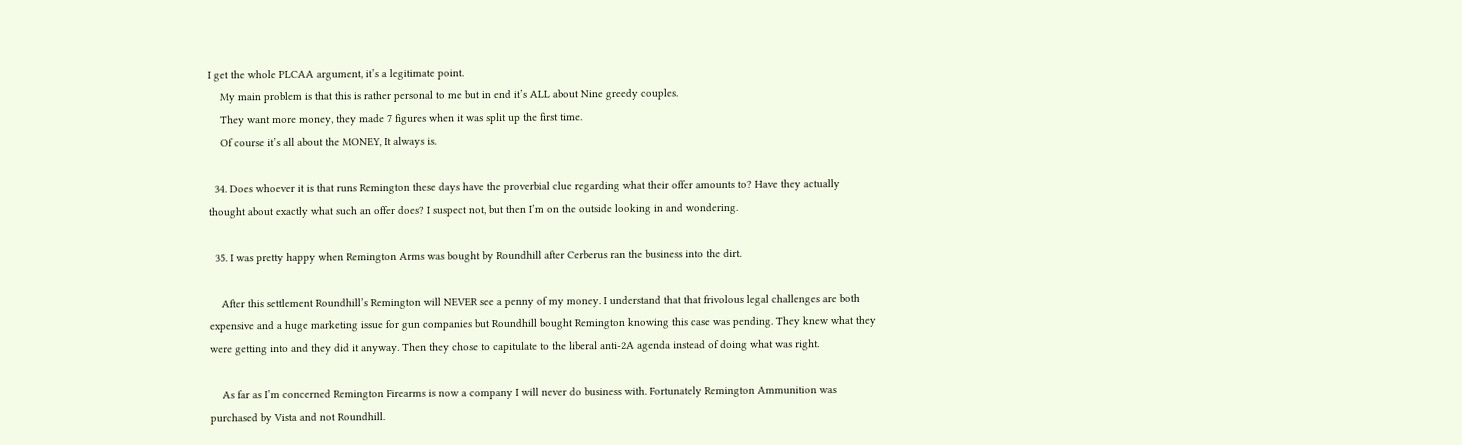I get the whole PLCAA argument, it’s a legitimate point.
    My main problem is that this is rather personal to me but in end it’s ALL about Nine greedy couples.
    They want more money, they made 7 figures when it was split up the first time.
    Of course it’s all about the MONEY, It always is.

  34. Does whoever it is that runs Remington these days have the proverbial clue regarding what their offer amounts to? Have they actually thought about exactly what such an offer does? I suspect not, but then I’m on the outside looking in and wondering.

  35. I was pretty happy when Remington Arms was bought by Roundhill after Cerberus ran the business into the dirt.

    After this settlement Roundhill’s Remington will NEVER see a penny of my money. I understand that that frivolous legal challenges are both expensive and a huge marketing issue for gun companies but Roundhill bought Remington knowing this case was pending. They knew what they were getting into and they did it anyway. Then they chose to capitulate to the liberal anti-2A agenda instead of doing what was right.

    As far as I’m concerned Remington Firearms is now a company I will never do business with. Fortunately Remington Ammunition was purchased by Vista and not Roundhill.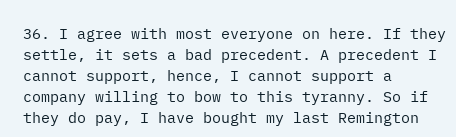36. I agree with most everyone on here. If they settle, it sets a bad precedent. A precedent I cannot support, hence, I cannot support a company willing to bow to this tyranny. So if they do pay, I have bought my last Remington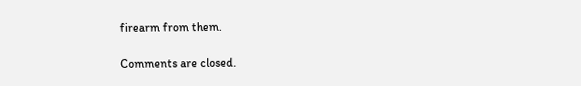firearm from them.

Comments are closed.